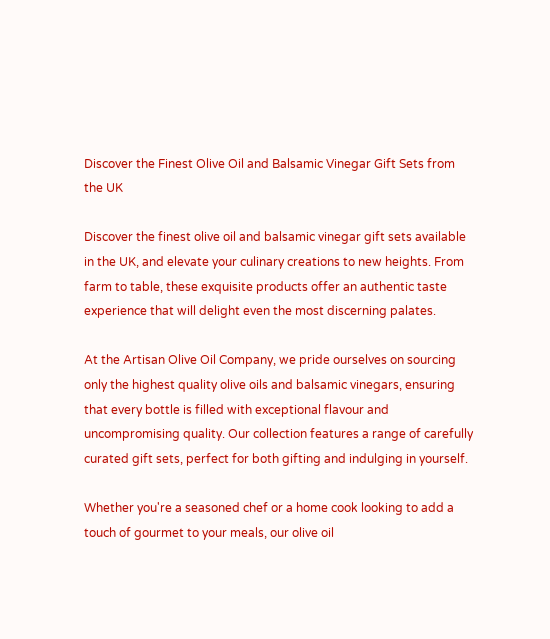Discover the Finest Olive Oil and Balsamic Vinegar Gift Sets from the UK

Discover the finest olive oil and balsamic vinegar gift sets available in the UK, and elevate your culinary creations to new heights. From farm to table, these exquisite products offer an authentic taste experience that will delight even the most discerning palates.

At the Artisan Olive Oil Company, we pride ourselves on sourcing only the highest quality olive oils and balsamic vinegars, ensuring that every bottle is filled with exceptional flavour and uncompromising quality. Our collection features a range of carefully curated gift sets, perfect for both gifting and indulging in yourself.

Whether you're a seasoned chef or a home cook looking to add a touch of gourmet to your meals, our olive oil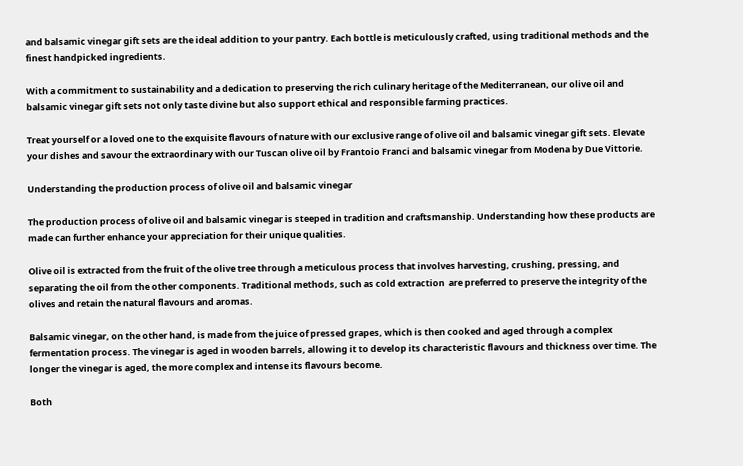and balsamic vinegar gift sets are the ideal addition to your pantry. Each bottle is meticulously crafted, using traditional methods and the finest handpicked ingredients.

With a commitment to sustainability and a dedication to preserving the rich culinary heritage of the Mediterranean, our olive oil and balsamic vinegar gift sets not only taste divine but also support ethical and responsible farming practices.

Treat yourself or a loved one to the exquisite flavours of nature with our exclusive range of olive oil and balsamic vinegar gift sets. Elevate your dishes and savour the extraordinary with our Tuscan olive oil by Frantoio Franci and balsamic vinegar from Modena by Due Vittorie.

Understanding the production process of olive oil and balsamic vinegar

The production process of olive oil and balsamic vinegar is steeped in tradition and craftsmanship. Understanding how these products are made can further enhance your appreciation for their unique qualities.

Olive oil is extracted from the fruit of the olive tree through a meticulous process that involves harvesting, crushing, pressing, and separating the oil from the other components. Traditional methods, such as cold extraction  are preferred to preserve the integrity of the olives and retain the natural flavours and aromas.

Balsamic vinegar, on the other hand, is made from the juice of pressed grapes, which is then cooked and aged through a complex fermentation process. The vinegar is aged in wooden barrels, allowing it to develop its characteristic flavours and thickness over time. The longer the vinegar is aged, the more complex and intense its flavours become.

Both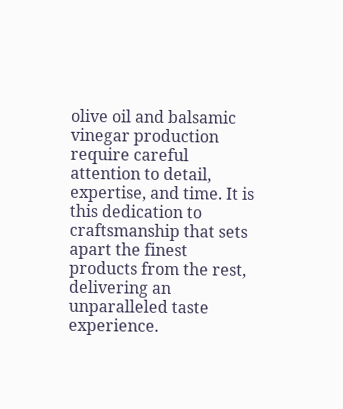olive oil and balsamic vinegar production require careful attention to detail, expertise, and time. It is this dedication to craftsmanship that sets apart the finest products from the rest, delivering an unparalleled taste experience.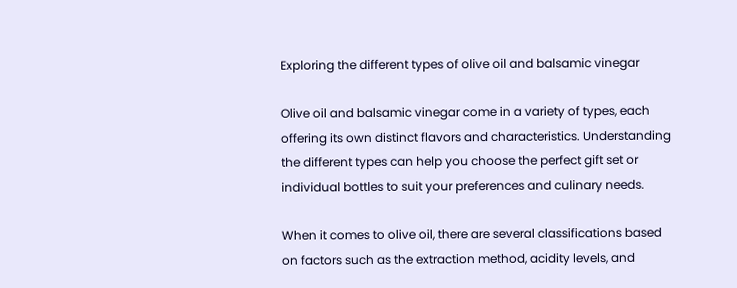Exploring the different types of olive oil and balsamic vinegar

Olive oil and balsamic vinegar come in a variety of types, each offering its own distinct flavors and characteristics. Understanding the different types can help you choose the perfect gift set or individual bottles to suit your preferences and culinary needs.

When it comes to olive oil, there are several classifications based on factors such as the extraction method, acidity levels, and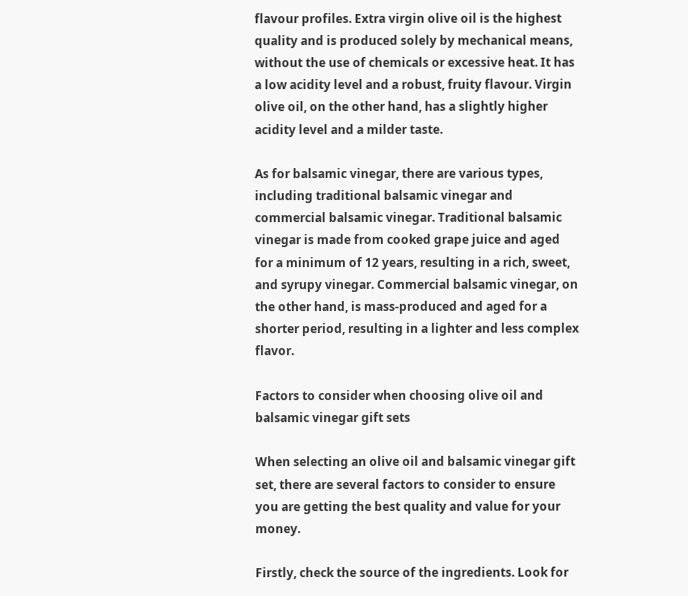flavour profiles. Extra virgin olive oil is the highest quality and is produced solely by mechanical means, without the use of chemicals or excessive heat. It has a low acidity level and a robust, fruity flavour. Virgin olive oil, on the other hand, has a slightly higher acidity level and a milder taste.

As for balsamic vinegar, there are various types, including traditional balsamic vinegar and commercial balsamic vinegar. Traditional balsamic vinegar is made from cooked grape juice and aged for a minimum of 12 years, resulting in a rich, sweet, and syrupy vinegar. Commercial balsamic vinegar, on the other hand, is mass-produced and aged for a shorter period, resulting in a lighter and less complex flavor.

Factors to consider when choosing olive oil and balsamic vinegar gift sets

When selecting an olive oil and balsamic vinegar gift set, there are several factors to consider to ensure you are getting the best quality and value for your money.

Firstly, check the source of the ingredients. Look for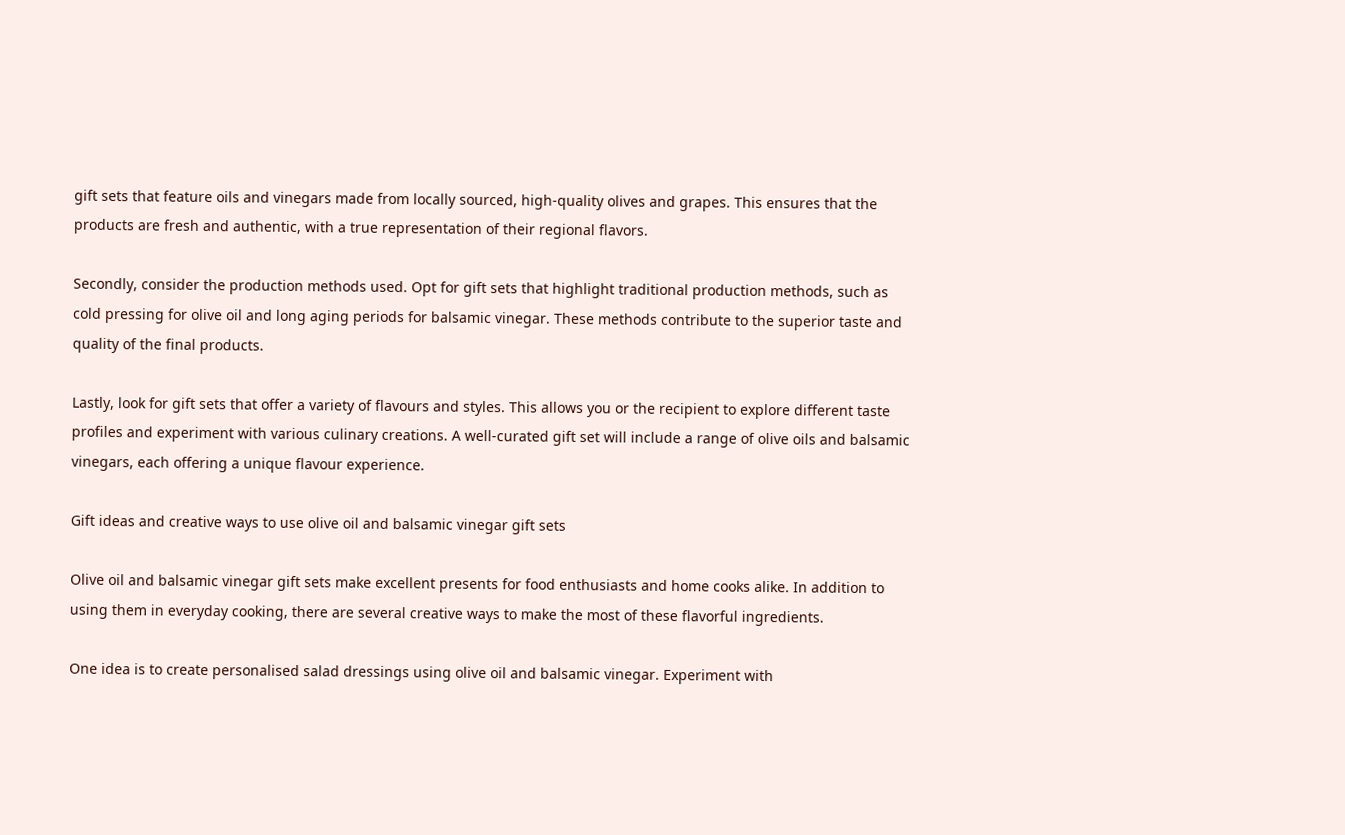gift sets that feature oils and vinegars made from locally sourced, high-quality olives and grapes. This ensures that the products are fresh and authentic, with a true representation of their regional flavors.

Secondly, consider the production methods used. Opt for gift sets that highlight traditional production methods, such as cold pressing for olive oil and long aging periods for balsamic vinegar. These methods contribute to the superior taste and quality of the final products.

Lastly, look for gift sets that offer a variety of flavours and styles. This allows you or the recipient to explore different taste profiles and experiment with various culinary creations. A well-curated gift set will include a range of olive oils and balsamic vinegars, each offering a unique flavour experience.

Gift ideas and creative ways to use olive oil and balsamic vinegar gift sets

Olive oil and balsamic vinegar gift sets make excellent presents for food enthusiasts and home cooks alike. In addition to using them in everyday cooking, there are several creative ways to make the most of these flavorful ingredients.

One idea is to create personalised salad dressings using olive oil and balsamic vinegar. Experiment with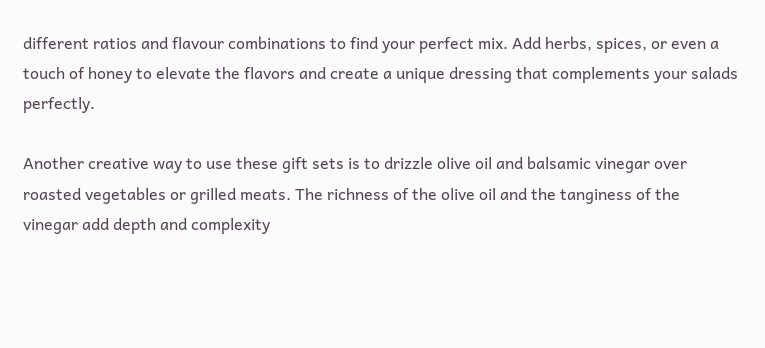different ratios and flavour combinations to find your perfect mix. Add herbs, spices, or even a touch of honey to elevate the flavors and create a unique dressing that complements your salads perfectly.

Another creative way to use these gift sets is to drizzle olive oil and balsamic vinegar over roasted vegetables or grilled meats. The richness of the olive oil and the tanginess of the vinegar add depth and complexity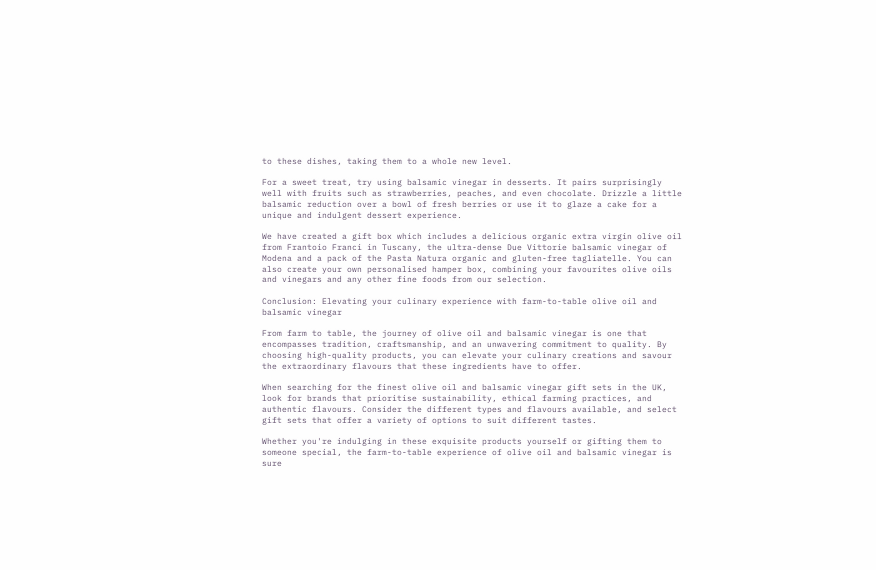to these dishes, taking them to a whole new level.

For a sweet treat, try using balsamic vinegar in desserts. It pairs surprisingly well with fruits such as strawberries, peaches, and even chocolate. Drizzle a little balsamic reduction over a bowl of fresh berries or use it to glaze a cake for a unique and indulgent dessert experience.

We have created a gift box which includes a delicious organic extra virgin olive oil from Frantoio Franci in Tuscany, the ultra-dense Due Vittorie balsamic vinegar of Modena and a pack of the Pasta Natura organic and gluten-free tagliatelle. You can also create your own personalised hamper box, combining your favourites olive oils and vinegars and any other fine foods from our selection.

Conclusion: Elevating your culinary experience with farm-to-table olive oil and balsamic vinegar

From farm to table, the journey of olive oil and balsamic vinegar is one that encompasses tradition, craftsmanship, and an unwavering commitment to quality. By choosing high-quality products, you can elevate your culinary creations and savour the extraordinary flavours that these ingredients have to offer.

When searching for the finest olive oil and balsamic vinegar gift sets in the UK, look for brands that prioritise sustainability, ethical farming practices, and authentic flavours. Consider the different types and flavours available, and select gift sets that offer a variety of options to suit different tastes.

Whether you're indulging in these exquisite products yourself or gifting them to someone special, the farm-to-table experience of olive oil and balsamic vinegar is sure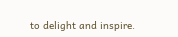to delight and inspire.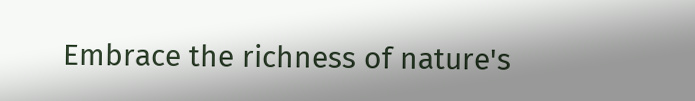Embrace the richness of nature's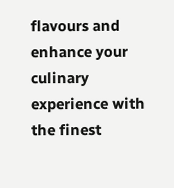flavours and enhance your culinary experience with the finest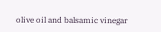olive oil and balsamic vinegar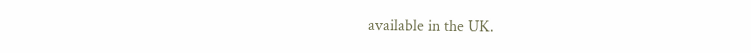available in the UK.